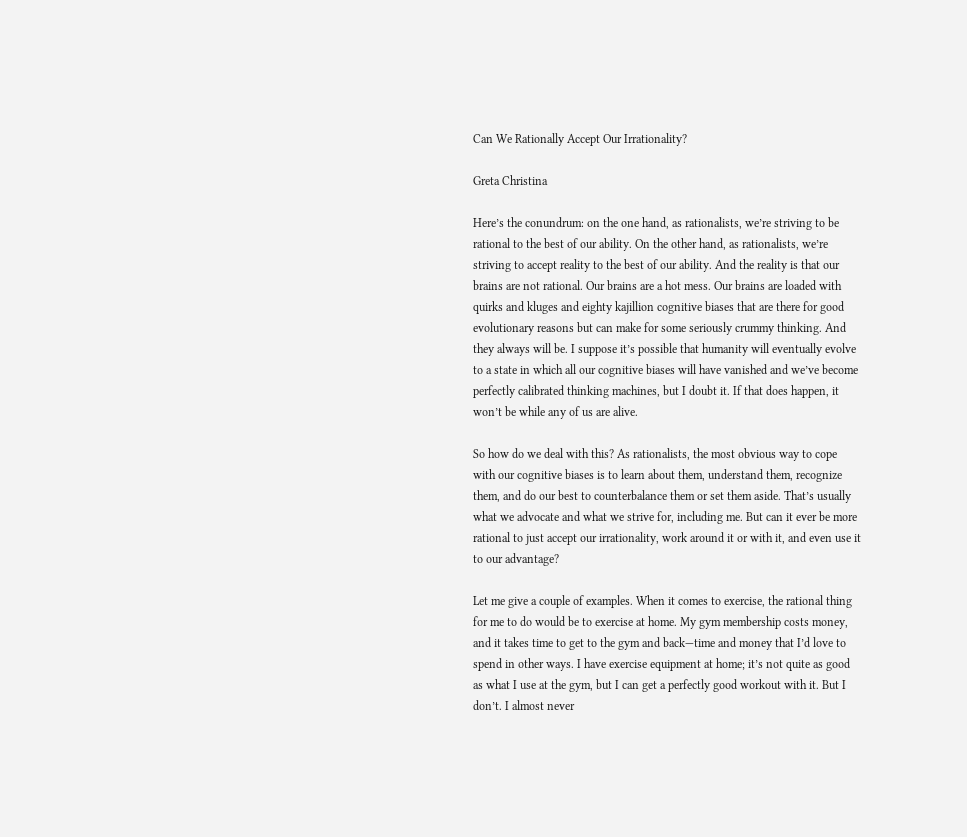Can We Rationally Accept Our Irrationality?

Greta Christina

Here’s the conundrum: on the one hand, as rationalists, we’re striving to be rational to the best of our ability. On the other hand, as rationalists, we’re striving to accept reality to the best of our ability. And the reality is that our brains are not rational. Our brains are a hot mess. Our brains are loaded with quirks and kluges and eighty kajillion cognitive biases that are there for good evolutionary reasons but can make for some seriously crummy thinking. And they always will be. I suppose it’s possible that humanity will eventually evolve to a state in which all our cognitive biases will have vanished and we’ve become perfectly calibrated thinking machines, but I doubt it. If that does happen, it won’t be while any of us are alive.

So how do we deal with this? As rationalists, the most obvious way to cope with our cognitive biases is to learn about them, understand them, recognize them, and do our best to counterbalance them or set them aside. That’s usually what we advocate and what we strive for, including me. But can it ever be more rational to just accept our irrationality, work around it or with it, and even use it to our advantage?

Let me give a couple of examples. When it comes to exercise, the rational thing for me to do would be to exercise at home. My gym membership costs money, and it takes time to get to the gym and back—time and money that I’d love to spend in other ways. I have exercise equipment at home; it’s not quite as good as what I use at the gym, but I can get a perfectly good workout with it. But I don’t. I almost never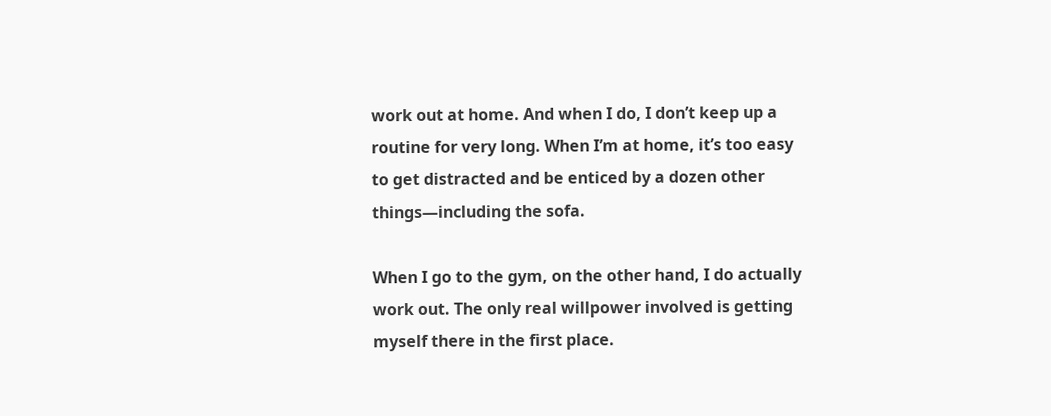work out at home. And when I do, I don’t keep up a routine for very long. When I’m at home, it’s too easy to get distracted and be enticed by a dozen other things—including the sofa.

When I go to the gym, on the other hand, I do actually work out. The only real willpower involved is getting myself there in the first place.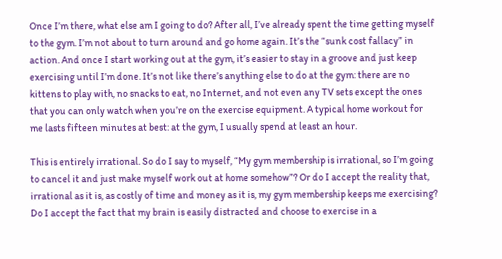Once I’m there, what else am I going to do? After all, I’ve already spent the time getting myself to the gym. I’m not about to turn around and go home again. It’s the “sunk cost fallacy” in action. And once I start working out at the gym, it’s easier to stay in a groove and just keep exercising until I’m done. It’s not like there’s anything else to do at the gym: there are no kittens to play with, no snacks to eat, no Internet, and not even any TV sets except the ones that you can only watch when you’re on the exercise equipment. A typical home workout for me lasts fifteen minutes at best: at the gym, I usually spend at least an hour.

This is entirely irrational. So do I say to myself, “My gym membership is irrational, so I’m going to cancel it and just make myself work out at home somehow”? Or do I accept the reality that, irrational as it is, as costly of time and money as it is, my gym membership keeps me exercising? Do I accept the fact that my brain is easily distracted and choose to exercise in a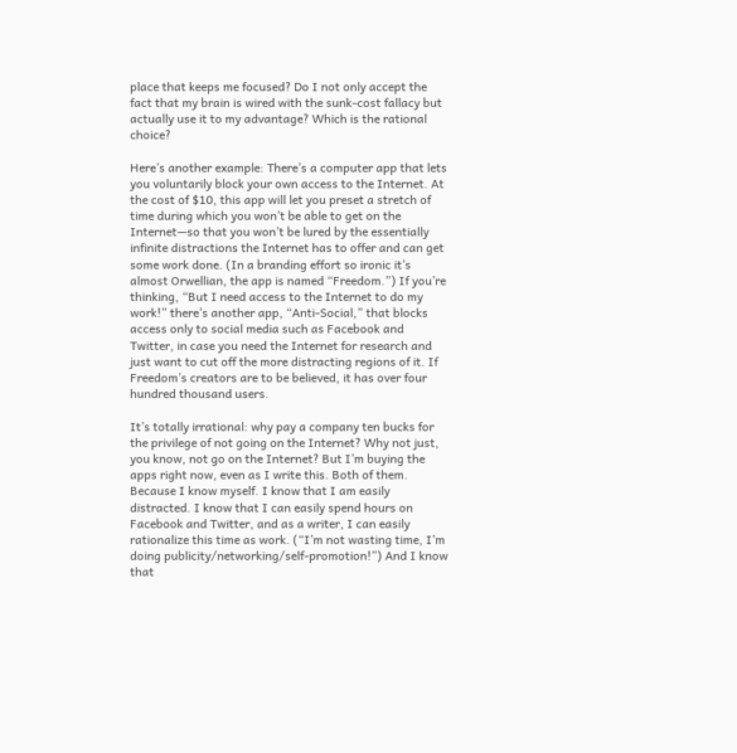place that keeps me focused? Do I not only accept the fact that my brain is wired with the sunk-cost fallacy but actually use it to my advantage? Which is the rational choice?

Here’s another example: There’s a computer app that lets you voluntarily block your own access to the Internet. At the cost of $10, this app will let you preset a stretch of time during which you won’t be able to get on the Internet—so that you won’t be lured by the essentially infinite distractions the Internet has to offer and can get some work done. (In a branding effort so ironic it’s almost Orwellian, the app is named “Freedom.”) If you’re thinking, “But I need access to the Internet to do my work!” there’s another app, “Anti-Social,” that blocks access only to social media such as Facebook and Twitter, in case you need the Internet for research and just want to cut off the more distracting regions of it. If Freedom’s creators are to be believed, it has over four hundred thousand users.

It’s totally irrational: why pay a company ten bucks for the privilege of not going on the Internet? Why not just, you know, not go on the Internet? But I’m buying the apps right now, even as I write this. Both of them. Because I know myself. I know that I am easily distracted. I know that I can easily spend hours on Facebook and Twitter, and as a writer, I can easily rationalize this time as work. (“I’m not wasting time, I’m doing publicity/networking/self-promotion!”) And I know that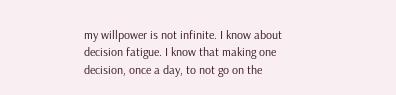my willpower is not infinite. I know about decision fatigue. I know that making one decision, once a day, to not go on the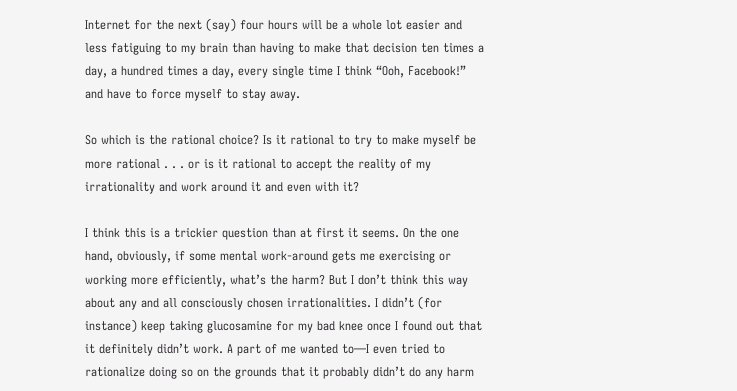Internet for the next (say) four hours will be a whole lot easier and less fatiguing to my brain than having to make that decision ten times a day, a hundred times a day, every single time I think “Ooh, Facebook!” and have to force myself to stay away.

So which is the rational choice? Is it rational to try to make myself be more rational . . . or is it rational to accept the reality of my irrationality and work around it and even with it?

I think this is a trickier question than at first it seems. On the one hand, obviously, if some mental work-around gets me exercising or working more efficiently, what’s the harm? But I don’t think this way about any and all consciously chosen irrationalities. I didn’t (for instance) keep taking glucosamine for my bad knee once I found out that it definitely didn’t work. A part of me wanted to—I even tried to rationalize doing so on the grounds that it probably didn’t do any harm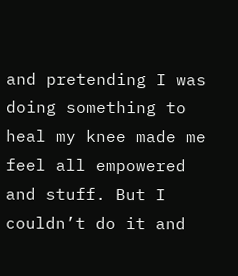and pretending I was doing something to heal my knee made me feel all empowered and stuff. But I couldn’t do it and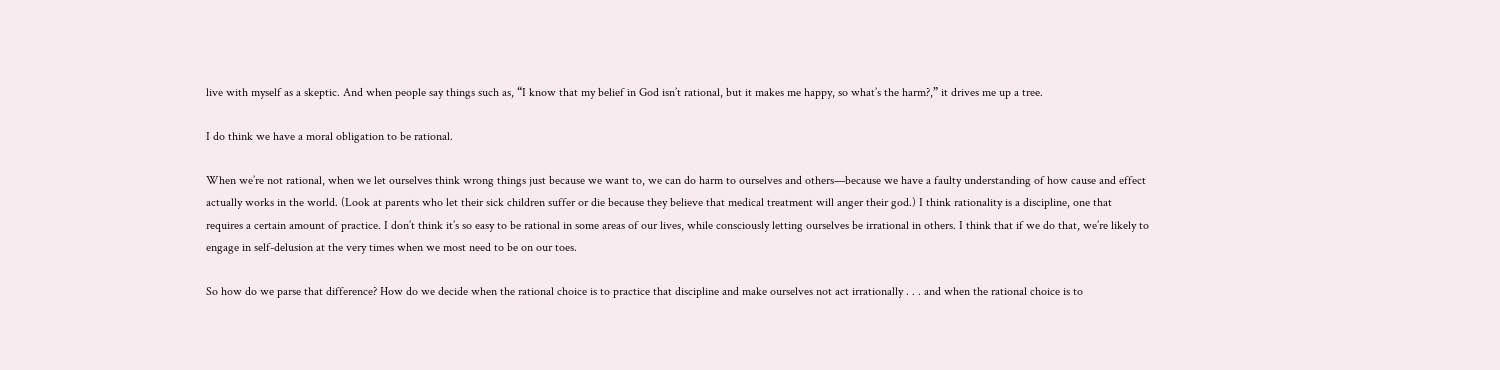live with myself as a skeptic. And when people say things such as, “I know that my belief in God isn’t rational, but it makes me happy, so what’s the harm?,” it drives me up a tree.

I do think we have a moral obligation to be rational.

When we’re not rational, when we let ourselves think wrong things just because we want to, we can do harm to ourselves and others—because we have a faulty understanding of how cause and effect actually works in the world. (Look at parents who let their sick children suffer or die because they believe that medical treatment will anger their god.) I think rationality is a discipline, one that requires a certain amount of practice. I don’t think it’s so easy to be rational in some areas of our lives, while consciously letting ourselves be irrational in others. I think that if we do that, we’re likely to engage in self-delusion at the very times when we most need to be on our toes.

So how do we parse that difference? How do we decide when the rational choice is to practice that discipline and make ourselves not act irrationally . . . and when the rational choice is to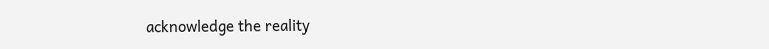acknowledge the reality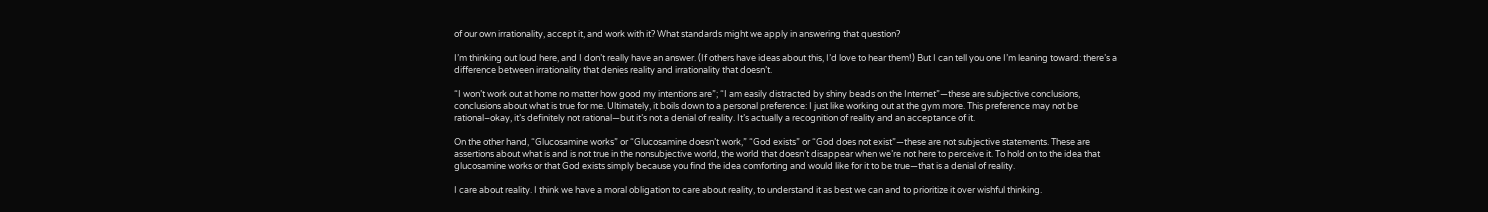of our own irrationality, accept it, and work with it? What standards might we apply in answering that question?

I’m thinking out loud here, and I don’t really have an answer. (If others have ideas about this, I’d love to hear them!) But I can tell you one I’m leaning toward: there’s a difference between irrationality that denies reality and irrationality that doesn’t.

“I won’t work out at home no matter how good my intentions are”; “I am easily distracted by shiny beads on the Internet”—these are subjective conclusions, conclusions about what is true for me. Ultimately, it boils down to a personal preference: I just like working out at the gym more. This preference may not be rational–okay, it’s definitely not rational—but it’s not a denial of reality. It’s actually a recognition of reality and an acceptance of it.

On the other hand, “Glucosamine works” or “Glucosamine doesn’t work,” “God exists” or “God does not exist”—these are not subjective statements. These are assertions about what is and is not true in the nonsubjective world, the world that doesn’t disappear when we’re not here to perceive it. To hold on to the idea that glucosamine works or that God exists simply because you find the idea comforting and would like for it to be true—that is a denial of reality.

I care about reality. I think we have a moral obligation to care about reality, to understand it as best we can and to prioritize it over wishful thinking.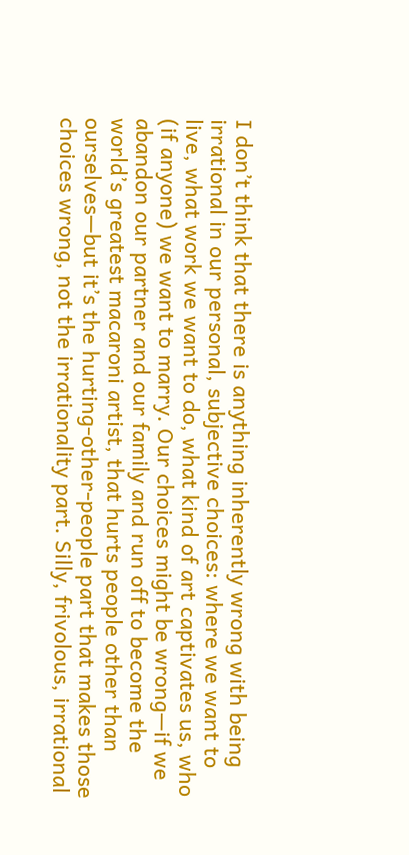I don’t think that there is anything inherently wrong with being irrational in our personal, subjective choices: where we want to live, what work we want to do, what kind of art captivates us, who (if anyone) we want to marry. Our choices might be wrong—if we abandon our partner and our family and run off to become the world’s greatest macaroni artist, that hurts people other than ourselves—but it’s the hurting-other-people part that makes those choices wrong, not the irrationality part. Silly, frivolous, irrational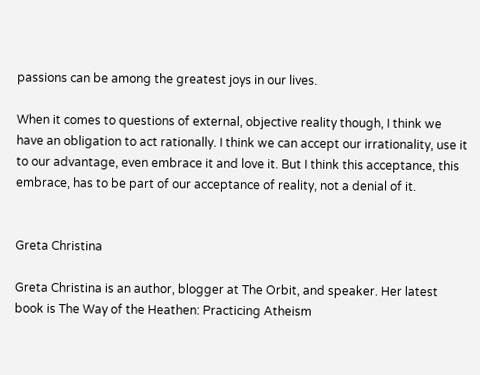passions can be among the greatest joys in our lives.

When it comes to questions of external, objective reality though, I think we have an obligation to act rationally. I think we can accept our irrationality, use it to our advantage, even embrace it and love it. But I think this acceptance, this embrace, has to be part of our acceptance of reality, not a denial of it.


Greta Christina

Greta Christina is an author, blogger at The Orbit, and speaker. Her latest book is The Way of the Heathen: Practicing Atheism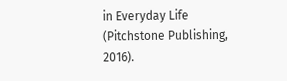in Everyday Life (Pitchstone Publishing, 2016).